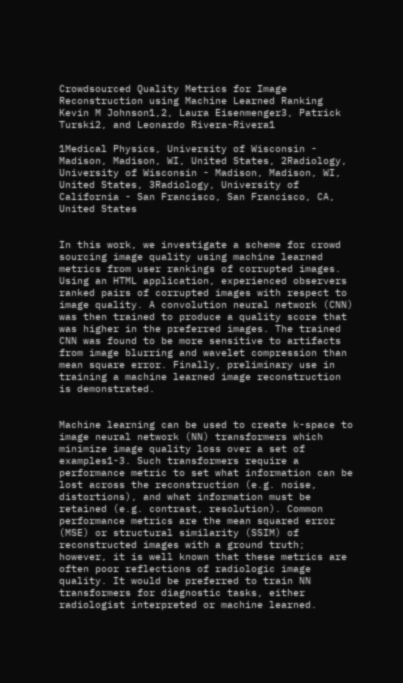Crowdsourced Quality Metrics for Image Reconstruction using Machine Learned Ranking
Kevin M Johnson1,2, Laura Eisenmenger3, Patrick Turski2, and Leonardo Rivera-Rivera1

1Medical Physics, University of Wisconsin - Madison, Madison, WI, United States, 2Radiology, University of Wisconsin - Madison, Madison, WI, United States, 3Radiology, University of California - San Francisco, San Francisco, CA, United States


In this work, we investigate a scheme for crowd sourcing image quality using machine learned metrics from user rankings of corrupted images. Using an HTML application, experienced observers ranked pairs of corrupted images with respect to image quality. A convolution neural network (CNN) was then trained to produce a quality score that was higher in the preferred images. The trained CNN was found to be more sensitive to artifacts from image blurring and wavelet compression than mean square error. Finally, preliminary use in training a machine learned image reconstruction is demonstrated.


Machine learning can be used to create k-space to image neural network (NN) transformers which minimize image quality loss over a set of examples1-3. Such transformers require a performance metric to set what information can be lost across the reconstruction (e.g. noise, distortions), and what information must be retained (e.g. contrast, resolution). Common performance metrics are the mean squared error (MSE) or structural similarity (SSIM) of reconstructed images with a ground truth; however, it is well known that these metrics are often poor reflections of radiologic image quality. It would be preferred to train NN transformers for diagnostic tasks, either radiologist interpreted or machine learned.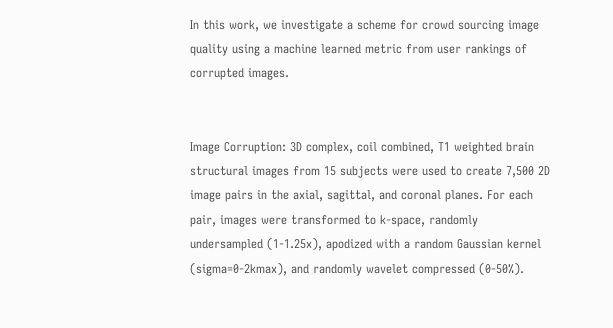In this work, we investigate a scheme for crowd sourcing image quality using a machine learned metric from user rankings of corrupted images.


Image Corruption: 3D complex, coil combined, T1 weighted brain structural images from 15 subjects were used to create 7,500 2D image pairs in the axial, sagittal, and coronal planes. For each pair, images were transformed to k-space, randomly undersampled (1-1.25x), apodized with a random Gaussian kernel (sigma=0-2kmax), and randomly wavelet compressed (0-50%).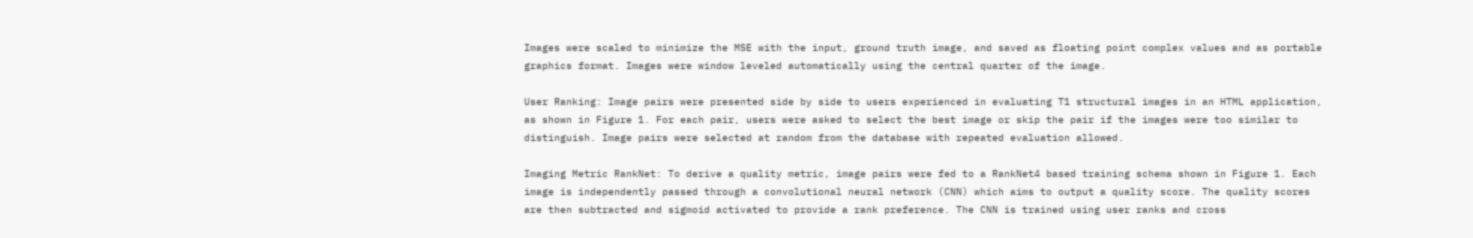Images were scaled to minimize the MSE with the input, ground truth image, and saved as floating point complex values and as portable graphics format. Images were window leveled automatically using the central quarter of the image.

User Ranking: Image pairs were presented side by side to users experienced in evaluating T1 structural images in an HTML application, as shown in Figure 1. For each pair, users were asked to select the best image or skip the pair if the images were too similar to distinguish. Image pairs were selected at random from the database with repeated evaluation allowed.

Imaging Metric RankNet: To derive a quality metric, image pairs were fed to a RankNet4 based training schema shown in Figure 1. Each image is independently passed through a convolutional neural network (CNN) which aims to output a quality score. The quality scores are then subtracted and sigmoid activated to provide a rank preference. The CNN is trained using user ranks and cross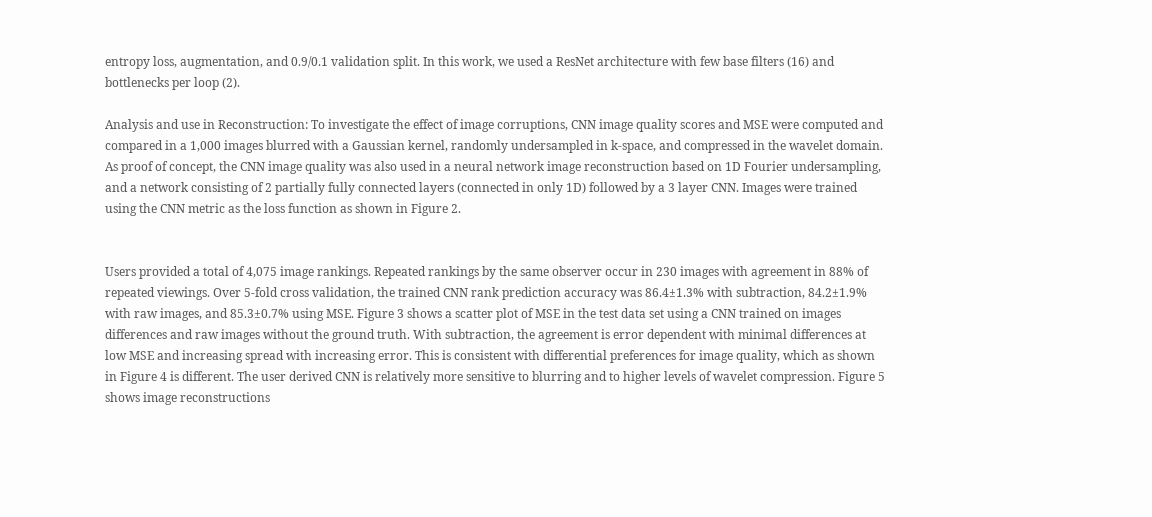entropy loss, augmentation, and 0.9/0.1 validation split. In this work, we used a ResNet architecture with few base filters (16) and bottlenecks per loop (2).

Analysis and use in Reconstruction: To investigate the effect of image corruptions, CNN image quality scores and MSE were computed and compared in a 1,000 images blurred with a Gaussian kernel, randomly undersampled in k-space, and compressed in the wavelet domain. As proof of concept, the CNN image quality was also used in a neural network image reconstruction based on 1D Fourier undersampling, and a network consisting of 2 partially fully connected layers (connected in only 1D) followed by a 3 layer CNN. Images were trained using the CNN metric as the loss function as shown in Figure 2.


Users provided a total of 4,075 image rankings. Repeated rankings by the same observer occur in 230 images with agreement in 88% of repeated viewings. Over 5-fold cross validation, the trained CNN rank prediction accuracy was 86.4±1.3% with subtraction, 84.2±1.9% with raw images, and 85.3±0.7% using MSE. Figure 3 shows a scatter plot of MSE in the test data set using a CNN trained on images differences and raw images without the ground truth. With subtraction, the agreement is error dependent with minimal differences at low MSE and increasing spread with increasing error. This is consistent with differential preferences for image quality, which as shown in Figure 4 is different. The user derived CNN is relatively more sensitive to blurring and to higher levels of wavelet compression. Figure 5 shows image reconstructions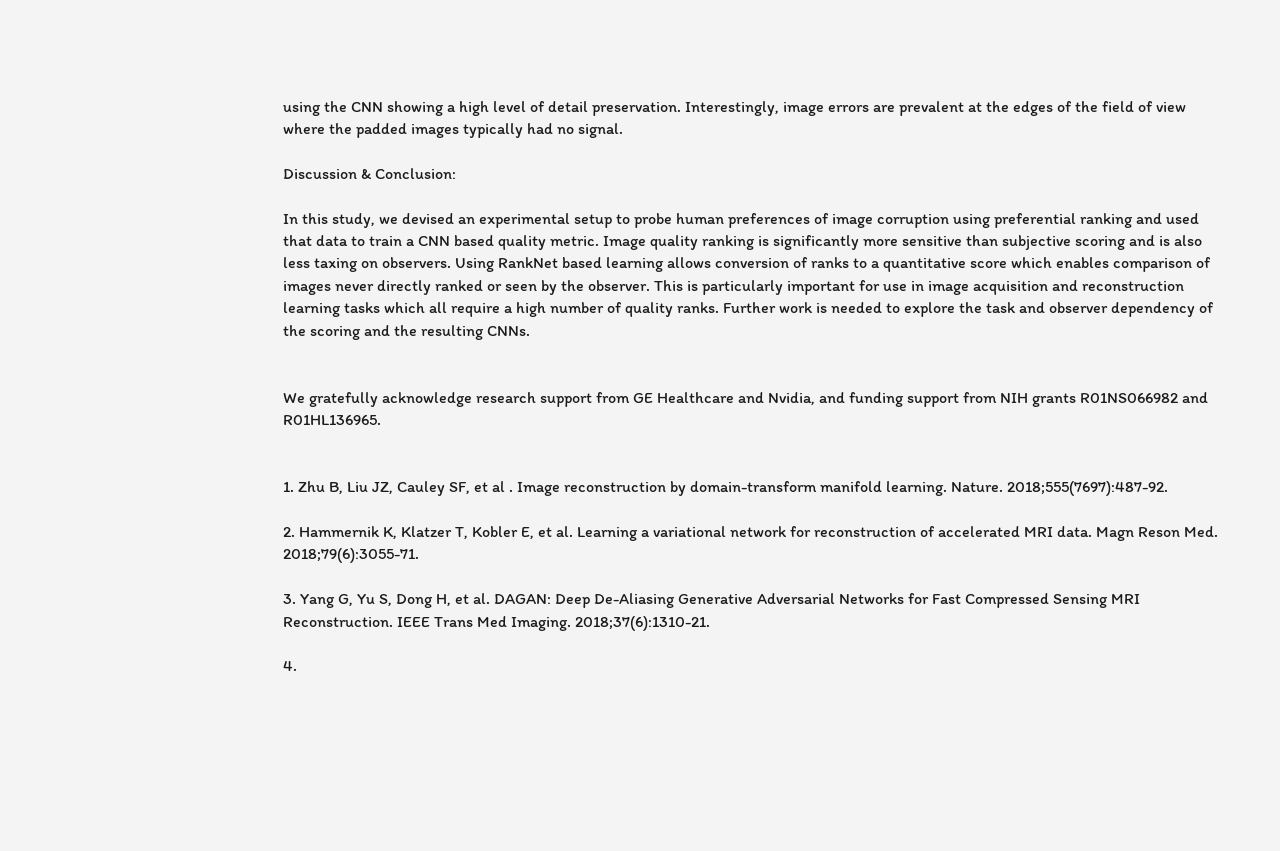using the CNN showing a high level of detail preservation. Interestingly, image errors are prevalent at the edges of the field of view where the padded images typically had no signal.

Discussion & Conclusion:

In this study, we devised an experimental setup to probe human preferences of image corruption using preferential ranking and used that data to train a CNN based quality metric. Image quality ranking is significantly more sensitive than subjective scoring and is also less taxing on observers. Using RankNet based learning allows conversion of ranks to a quantitative score which enables comparison of images never directly ranked or seen by the observer. This is particularly important for use in image acquisition and reconstruction learning tasks which all require a high number of quality ranks. Further work is needed to explore the task and observer dependency of the scoring and the resulting CNNs.


We gratefully acknowledge research support from GE Healthcare and Nvidia, and funding support from NIH grants R01NS066982 and R01HL136965.


1. Zhu B, Liu JZ, Cauley SF, et al . Image reconstruction by domain-transform manifold learning. Nature. 2018;555(7697):487-92.

2. Hammernik K, Klatzer T, Kobler E, et al. Learning a variational network for reconstruction of accelerated MRI data. Magn Reson Med. 2018;79(6):3055-71.

3. Yang G, Yu S, Dong H, et al. DAGAN: Deep De-Aliasing Generative Adversarial Networks for Fast Compressed Sensing MRI Reconstruction. IEEE Trans Med Imaging. 2018;37(6):1310-21.

4.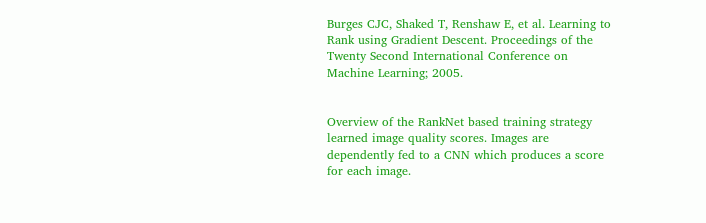Burges CJC, Shaked T, Renshaw E, et al. Learning to Rank using Gradient Descent. Proceedings of the Twenty Second International Conference on Machine Learning; 2005.


Overview of the RankNet based training strategy learned image quality scores. Images are dependently fed to a CNN which produces a score for each image.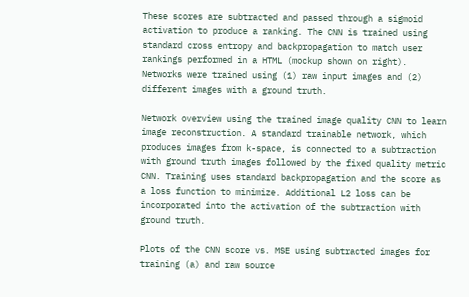These scores are subtracted and passed through a sigmoid activation to produce a ranking. The CNN is trained using standard cross entropy and backpropagation to match user rankings performed in a HTML (mockup shown on right). Networks were trained using (1) raw input images and (2) different images with a ground truth.

Network overview using the trained image quality CNN to learn image reconstruction. A standard trainable network, which produces images from k-space, is connected to a subtraction with ground truth images followed by the fixed quality metric CNN. Training uses standard backpropagation and the score as a loss function to minimize. Additional L2 loss can be incorporated into the activation of the subtraction with ground truth.

Plots of the CNN score vs. MSE using subtracted images for training (a) and raw source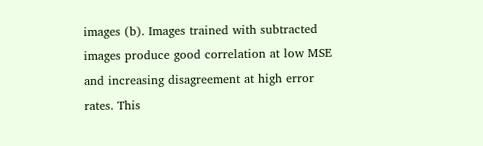images (b). Images trained with subtracted images produce good correlation at low MSE and increasing disagreement at high error rates. This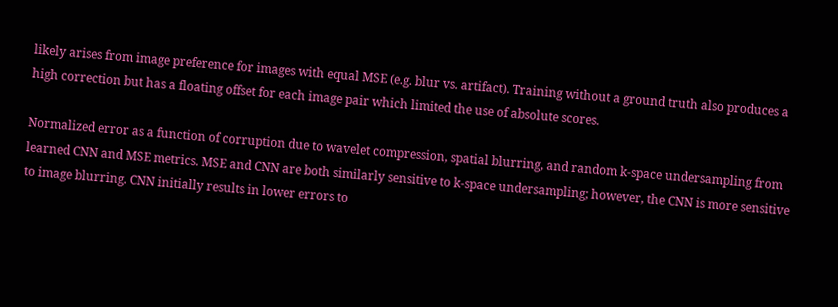likely arises from image preference for images with equal MSE (e.g. blur vs. artifact). Training without a ground truth also produces a high correction but has a floating offset for each image pair which limited the use of absolute scores.

Normalized error as a function of corruption due to wavelet compression, spatial blurring, and random k-space undersampling from learned CNN and MSE metrics. MSE and CNN are both similarly sensitive to k-space undersampling; however, the CNN is more sensitive to image blurring. CNN initially results in lower errors to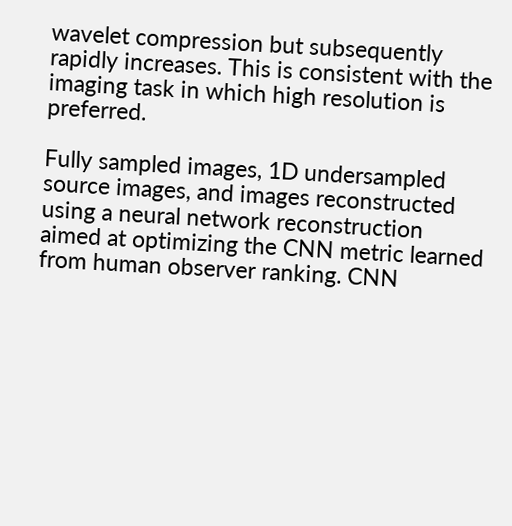wavelet compression but subsequently rapidly increases. This is consistent with the imaging task in which high resolution is preferred.

Fully sampled images, 1D undersampled source images, and images reconstructed using a neural network reconstruction aimed at optimizing the CNN metric learned from human observer ranking. CNN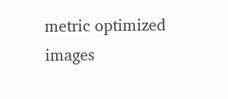metric optimized images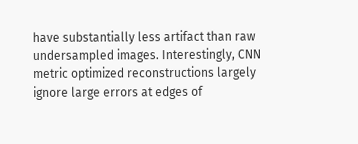have substantially less artifact than raw undersampled images. Interestingly, CNN metric optimized reconstructions largely ignore large errors at edges of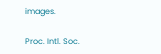images.

Proc. Intl. Soc.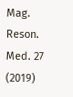Mag. Reson. Med. 27 (2019)